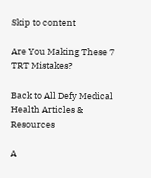Skip to content

Are You Making These 7 TRT Mistakes?

Back to All Defy Medical Health Articles & Resources

A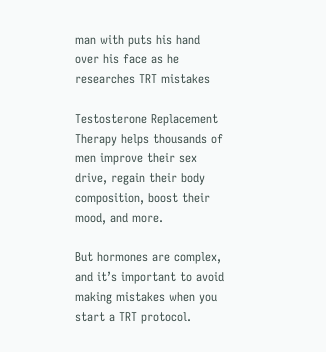man with puts his hand over his face as he researches TRT mistakes

Testosterone Replacement Therapy helps thousands of men improve their sex drive, regain their body composition, boost their mood, and more.

But hormones are complex, and it’s important to avoid making mistakes when you start a TRT protocol.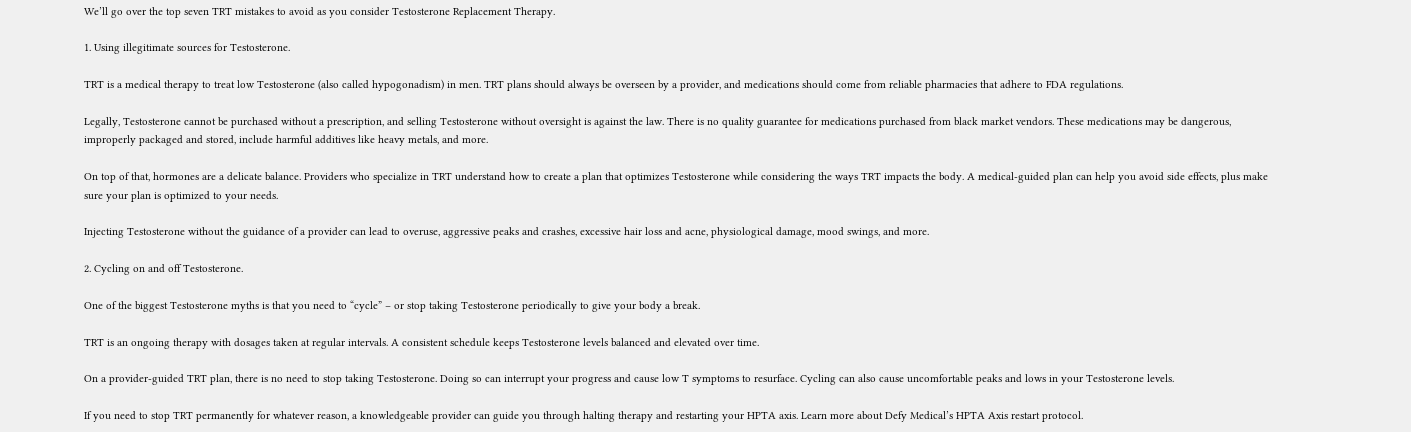We’ll go over the top seven TRT mistakes to avoid as you consider Testosterone Replacement Therapy.

1. Using illegitimate sources for Testosterone.

TRT is a medical therapy to treat low Testosterone (also called hypogonadism) in men. TRT plans should always be overseen by a provider, and medications should come from reliable pharmacies that adhere to FDA regulations.

Legally, Testosterone cannot be purchased without a prescription, and selling Testosterone without oversight is against the law. There is no quality guarantee for medications purchased from black market vendors. These medications may be dangerous, improperly packaged and stored, include harmful additives like heavy metals, and more.

On top of that, hormones are a delicate balance. Providers who specialize in TRT understand how to create a plan that optimizes Testosterone while considering the ways TRT impacts the body. A medical-guided plan can help you avoid side effects, plus make sure your plan is optimized to your needs.

Injecting Testosterone without the guidance of a provider can lead to overuse, aggressive peaks and crashes, excessive hair loss and acne, physiological damage, mood swings, and more.

2. Cycling on and off Testosterone.

One of the biggest Testosterone myths is that you need to “cycle” – or stop taking Testosterone periodically to give your body a break.

TRT is an ongoing therapy with dosages taken at regular intervals. A consistent schedule keeps Testosterone levels balanced and elevated over time.

On a provider-guided TRT plan, there is no need to stop taking Testosterone. Doing so can interrupt your progress and cause low T symptoms to resurface. Cycling can also cause uncomfortable peaks and lows in your Testosterone levels.

If you need to stop TRT permanently for whatever reason, a knowledgeable provider can guide you through halting therapy and restarting your HPTA axis. Learn more about Defy Medical’s HPTA Axis restart protocol.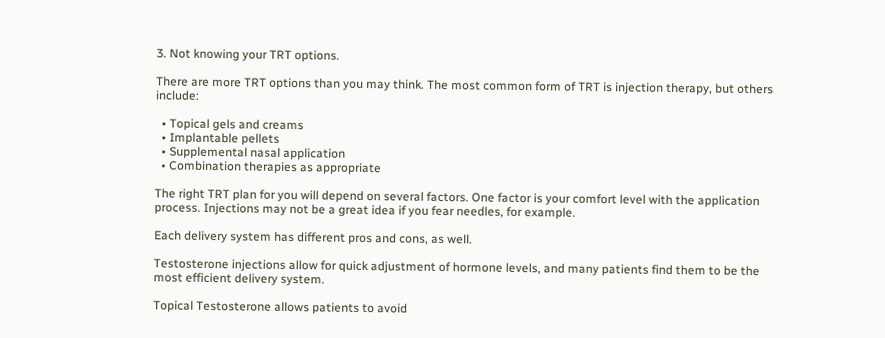3. Not knowing your TRT options.

There are more TRT options than you may think. The most common form of TRT is injection therapy, but others include:

  • Topical gels and creams
  • Implantable pellets
  • Supplemental nasal application
  • Combination therapies as appropriate

The right TRT plan for you will depend on several factors. One factor is your comfort level with the application process. Injections may not be a great idea if you fear needles, for example.

Each delivery system has different pros and cons, as well.

Testosterone injections allow for quick adjustment of hormone levels, and many patients find them to be the most efficient delivery system.

Topical Testosterone allows patients to avoid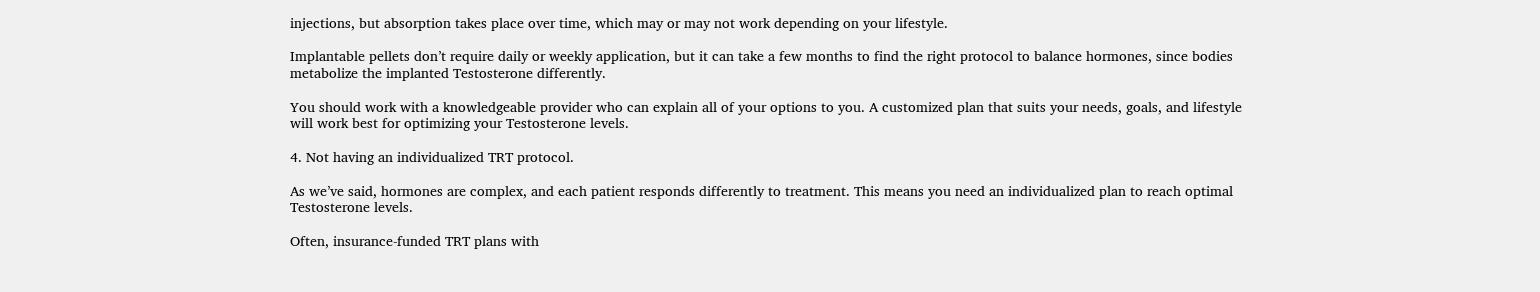injections, but absorption takes place over time, which may or may not work depending on your lifestyle.

Implantable pellets don’t require daily or weekly application, but it can take a few months to find the right protocol to balance hormones, since bodies metabolize the implanted Testosterone differently.

You should work with a knowledgeable provider who can explain all of your options to you. A customized plan that suits your needs, goals, and lifestyle will work best for optimizing your Testosterone levels.

4. Not having an individualized TRT protocol.

As we’ve said, hormones are complex, and each patient responds differently to treatment. This means you need an individualized plan to reach optimal Testosterone levels.

Often, insurance-funded TRT plans with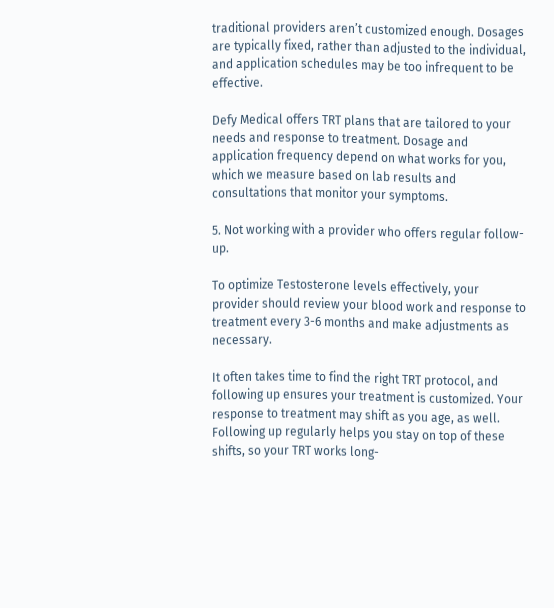traditional providers aren’t customized enough. Dosages are typically fixed, rather than adjusted to the individual, and application schedules may be too infrequent to be effective.

Defy Medical offers TRT plans that are tailored to your needs and response to treatment. Dosage and application frequency depend on what works for you, which we measure based on lab results and consultations that monitor your symptoms.

5. Not working with a provider who offers regular follow-up.

To optimize Testosterone levels effectively, your provider should review your blood work and response to treatment every 3-6 months and make adjustments as necessary.

It often takes time to find the right TRT protocol, and following up ensures your treatment is customized. Your response to treatment may shift as you age, as well. Following up regularly helps you stay on top of these shifts, so your TRT works long-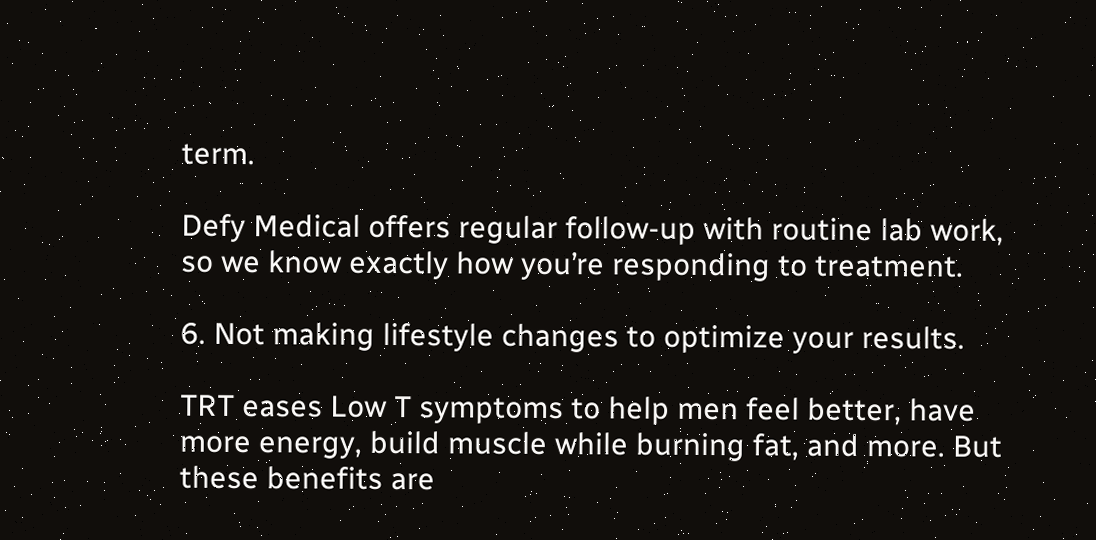term.

Defy Medical offers regular follow-up with routine lab work, so we know exactly how you’re responding to treatment.

6. Not making lifestyle changes to optimize your results.

TRT eases Low T symptoms to help men feel better, have more energy, build muscle while burning fat, and more. But these benefits are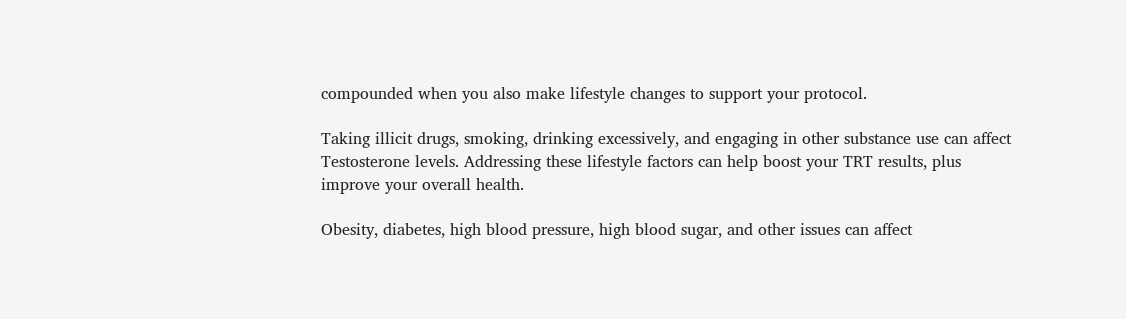compounded when you also make lifestyle changes to support your protocol.

Taking illicit drugs, smoking, drinking excessively, and engaging in other substance use can affect Testosterone levels. Addressing these lifestyle factors can help boost your TRT results, plus improve your overall health.

Obesity, diabetes, high blood pressure, high blood sugar, and other issues can affect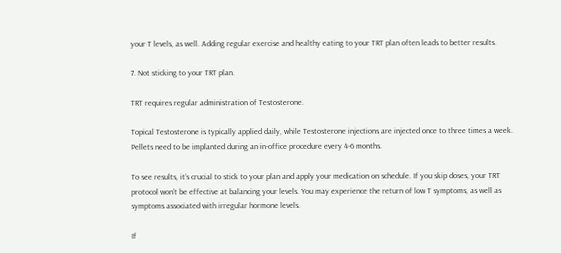your T levels, as well. Adding regular exercise and healthy eating to your TRT plan often leads to better results.

7. Not sticking to your TRT plan.

TRT requires regular administration of Testosterone.

Topical Testosterone is typically applied daily, while Testosterone injections are injected once to three times a week. Pellets need to be implanted during an in-office procedure every 4-6 months.

To see results, it’s crucial to stick to your plan and apply your medication on schedule. If you skip doses, your TRT protocol won’t be effective at balancing your levels. You may experience the return of low T symptoms, as well as symptoms associated with irregular hormone levels.

If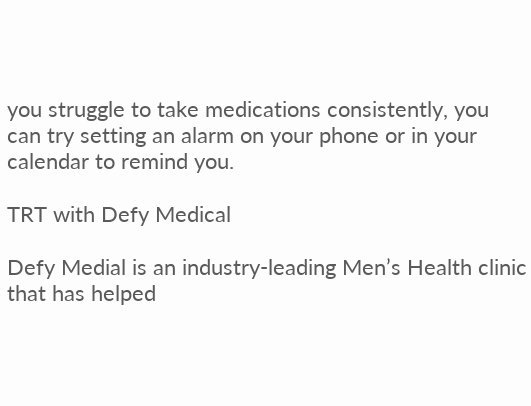you struggle to take medications consistently, you can try setting an alarm on your phone or in your calendar to remind you.

TRT with Defy Medical

Defy Medial is an industry-leading Men’s Health clinic that has helped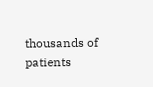thousands of patients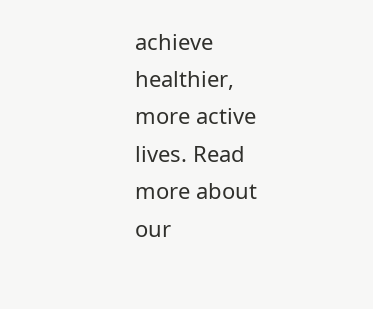achieve healthier, more active lives. Read more about our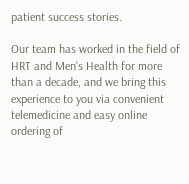patient success stories.

Our team has worked in the field of HRT and Men’s Health for more than a decade, and we bring this experience to you via convenient telemedicine and easy online ordering of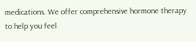medications. We offer comprehensive hormone therapy to help you feel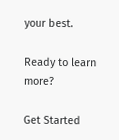your best.

Ready to learn more?

Get Started